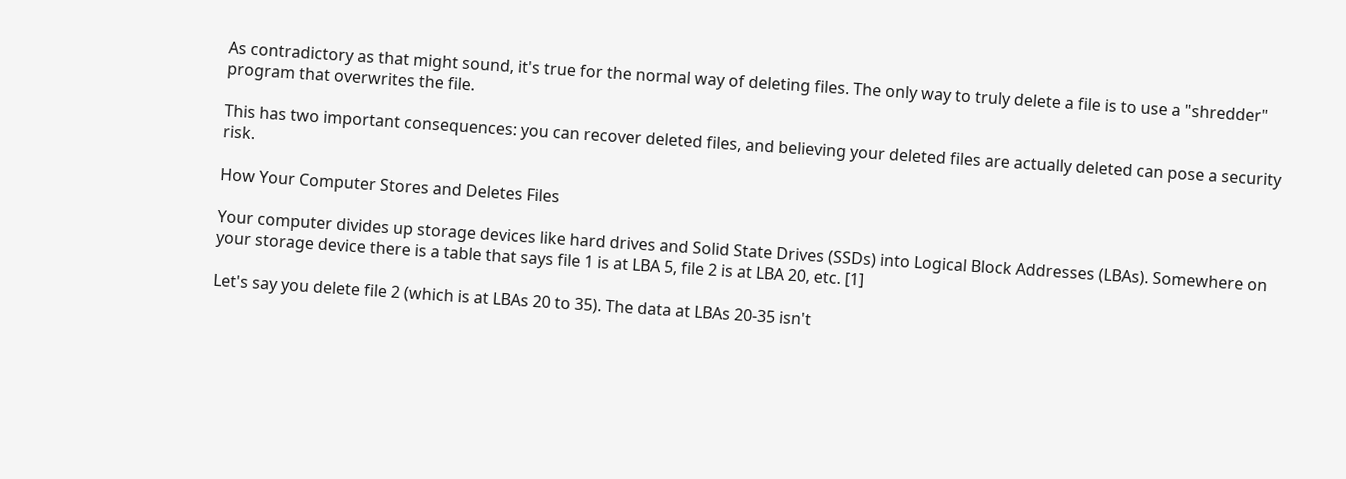As contradictory as that might sound, it's true for the normal way of deleting files. The only way to truly delete a file is to use a "shredder" program that overwrites the file.

This has two important consequences: you can recover deleted files, and believing your deleted files are actually deleted can pose a security risk.

How Your Computer Stores and Deletes Files

Your computer divides up storage devices like hard drives and Solid State Drives (SSDs) into Logical Block Addresses (LBAs). Somewhere on your storage device there is a table that says file 1 is at LBA 5, file 2 is at LBA 20, etc. [1]

Let's say you delete file 2 (which is at LBAs 20 to 35). The data at LBAs 20-35 isn't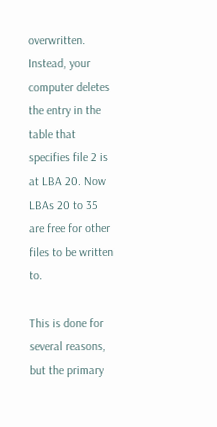overwritten. Instead, your computer deletes the entry in the table that specifies file 2 is at LBA 20. Now LBAs 20 to 35 are free for other files to be written to.

This is done for several reasons, but the primary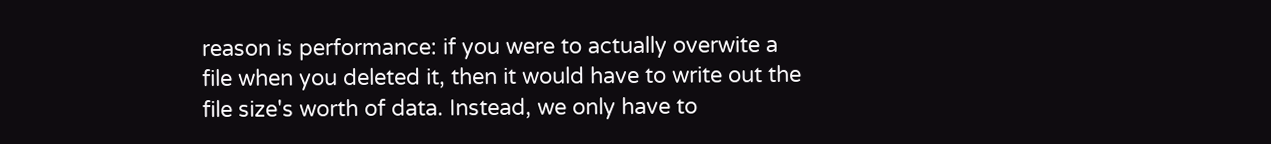reason is performance: if you were to actually overwite a file when you deleted it, then it would have to write out the file size's worth of data. Instead, we only have to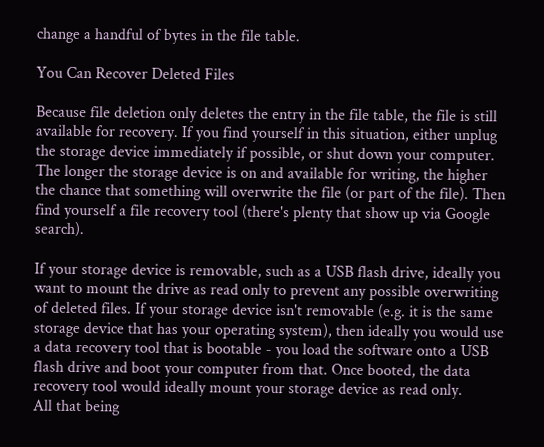change a handful of bytes in the file table.

You Can Recover Deleted Files

Because file deletion only deletes the entry in the file table, the file is still available for recovery. If you find yourself in this situation, either unplug the storage device immediately if possible, or shut down your computer. The longer the storage device is on and available for writing, the higher the chance that something will overwrite the file (or part of the file). Then find yourself a file recovery tool (there's plenty that show up via Google search).

If your storage device is removable, such as a USB flash drive, ideally you want to mount the drive as read only to prevent any possible overwriting of deleted files. If your storage device isn't removable (e.g. it is the same storage device that has your operating system), then ideally you would use a data recovery tool that is bootable - you load the software onto a USB flash drive and boot your computer from that. Once booted, the data recovery tool would ideally mount your storage device as read only.
All that being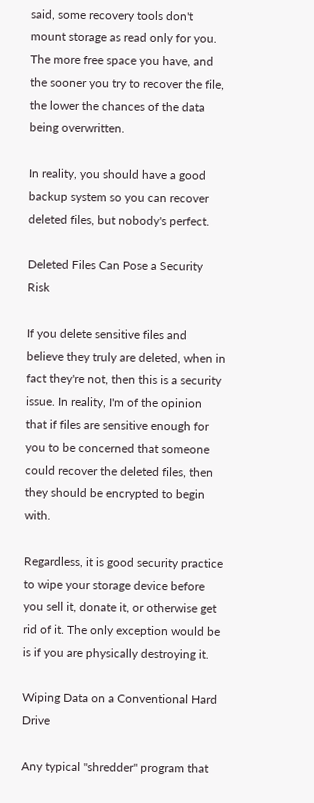said, some recovery tools don't mount storage as read only for you. The more free space you have, and the sooner you try to recover the file, the lower the chances of the data being overwritten.

In reality, you should have a good backup system so you can recover deleted files, but nobody's perfect.

Deleted Files Can Pose a Security Risk

If you delete sensitive files and believe they truly are deleted, when in fact they're not, then this is a security issue. In reality, I'm of the opinion that if files are sensitive enough for you to be concerned that someone could recover the deleted files, then they should be encrypted to begin with.

Regardless, it is good security practice to wipe your storage device before you sell it, donate it, or otherwise get rid of it. The only exception would be is if you are physically destroying it.

Wiping Data on a Conventional Hard Drive

Any typical "shredder" program that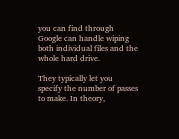you can find through Google can handle wiping both individual files and the whole hard drive.

They typically let you specify the number of passes to make. In theory,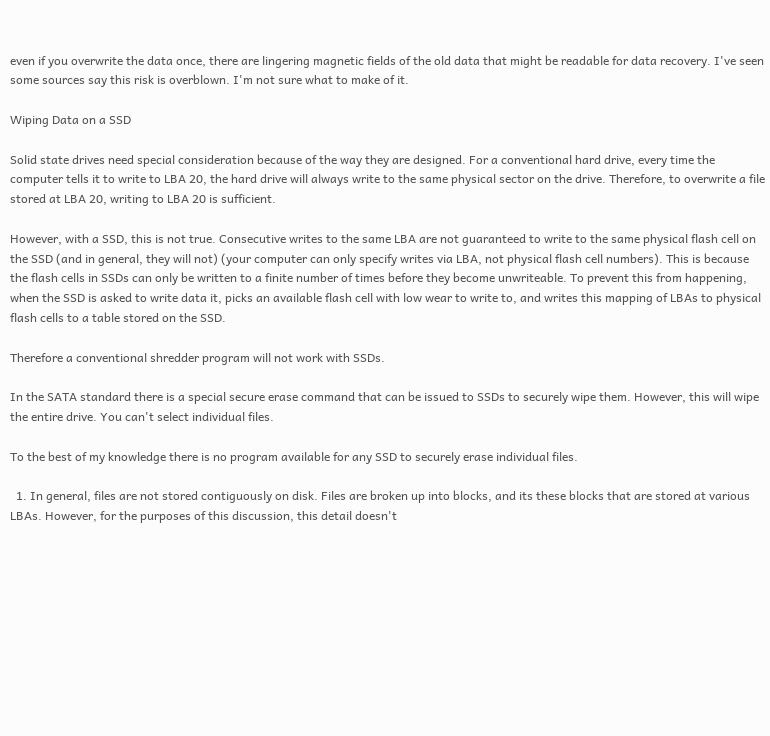even if you overwrite the data once, there are lingering magnetic fields of the old data that might be readable for data recovery. I've seen some sources say this risk is overblown. I'm not sure what to make of it.

Wiping Data on a SSD

Solid state drives need special consideration because of the way they are designed. For a conventional hard drive, every time the computer tells it to write to LBA 20, the hard drive will always write to the same physical sector on the drive. Therefore, to overwrite a file stored at LBA 20, writing to LBA 20 is sufficient.

However, with a SSD, this is not true. Consecutive writes to the same LBA are not guaranteed to write to the same physical flash cell on the SSD (and in general, they will not) (your computer can only specify writes via LBA, not physical flash cell numbers). This is because the flash cells in SSDs can only be written to a finite number of times before they become unwriteable. To prevent this from happening, when the SSD is asked to write data it, picks an available flash cell with low wear to write to, and writes this mapping of LBAs to physical flash cells to a table stored on the SSD.

Therefore a conventional shredder program will not work with SSDs.

In the SATA standard there is a special secure erase command that can be issued to SSDs to securely wipe them. However, this will wipe the entire drive. You can't select individual files.

To the best of my knowledge there is no program available for any SSD to securely erase individual files.

  1. In general, files are not stored contiguously on disk. Files are broken up into blocks, and its these blocks that are stored at various LBAs. However, for the purposes of this discussion, this detail doesn't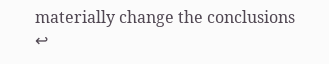materially change the conclusions ↩